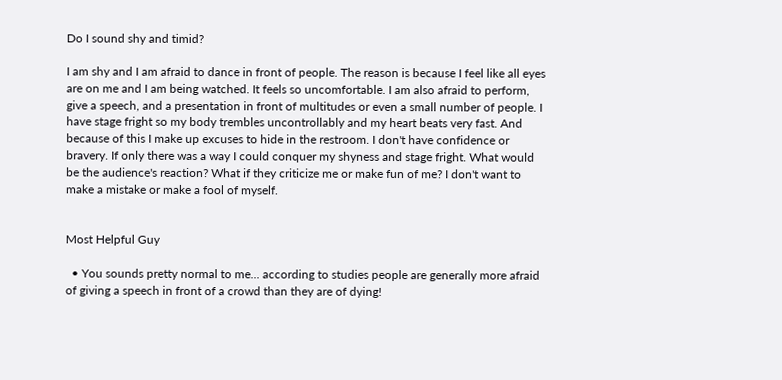Do I sound shy and timid?

I am shy and I am afraid to dance in front of people. The reason is because I feel like all eyes are on me and I am being watched. It feels so uncomfortable. I am also afraid to perform, give a speech, and a presentation in front of multitudes or even a small number of people. I have stage fright so my body trembles uncontrollably and my heart beats very fast. And because of this I make up excuses to hide in the restroom. I don't have confidence or bravery. If only there was a way I could conquer my shyness and stage fright. What would be the audience's reaction? What if they criticize me or make fun of me? I don't want to make a mistake or make a fool of myself.


Most Helpful Guy

  • You sounds pretty normal to me... according to studies people are generally more afraid of giving a speech in front of a crowd than they are of dying!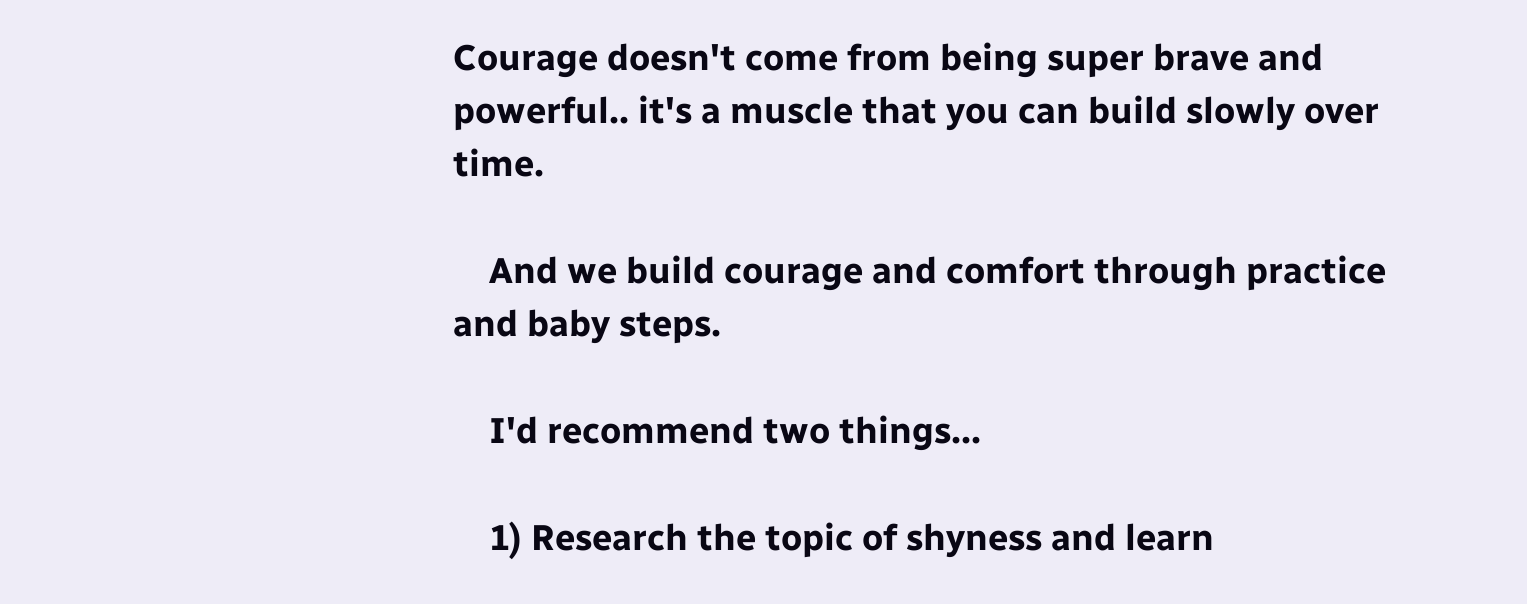Courage doesn't come from being super brave and powerful.. it's a muscle that you can build slowly over time.

    And we build courage and comfort through practice and baby steps.

    I'd recommend two things...

    1) Research the topic of shyness and learn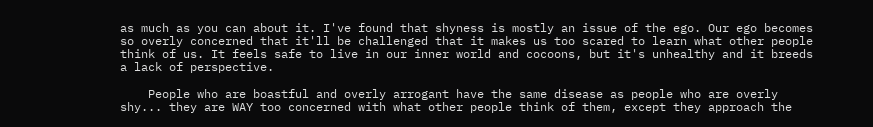as much as you can about it. I've found that shyness is mostly an issue of the ego. Our ego becomes so overly concerned that it'll be challenged that it makes us too scared to learn what other people think of us. It feels safe to live in our inner world and cocoons, but it's unhealthy and it breeds a lack of perspective.

    People who are boastful and overly arrogant have the same disease as people who are overly shy... they are WAY too concerned with what other people think of them, except they approach the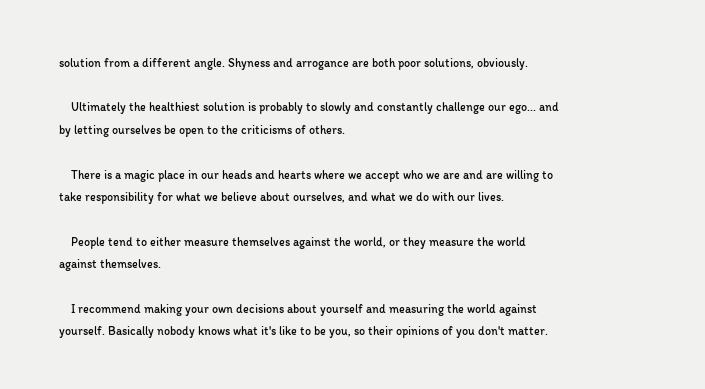solution from a different angle. Shyness and arrogance are both poor solutions, obviously.

    Ultimately the healthiest solution is probably to slowly and constantly challenge our ego... and by letting ourselves be open to the criticisms of others.

    There is a magic place in our heads and hearts where we accept who we are and are willing to take responsibility for what we believe about ourselves, and what we do with our lives.

    People tend to either measure themselves against the world, or they measure the world against themselves.

    I recommend making your own decisions about yourself and measuring the world against yourself. Basically nobody knows what it's like to be you, so their opinions of you don't matter.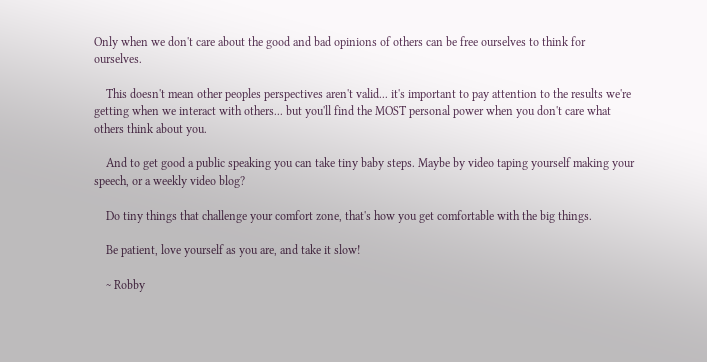Only when we don't care about the good and bad opinions of others can be free ourselves to think for ourselves.

    This doesn't mean other peoples perspectives aren't valid... it's important to pay attention to the results we're getting when we interact with others... but you'll find the MOST personal power when you don't care what others think about you.

    And to get good a public speaking you can take tiny baby steps. Maybe by video taping yourself making your speech, or a weekly video blog?

    Do tiny things that challenge your comfort zone, that's how you get comfortable with the big things.

    Be patient, love yourself as you are, and take it slow!

    ~ Robby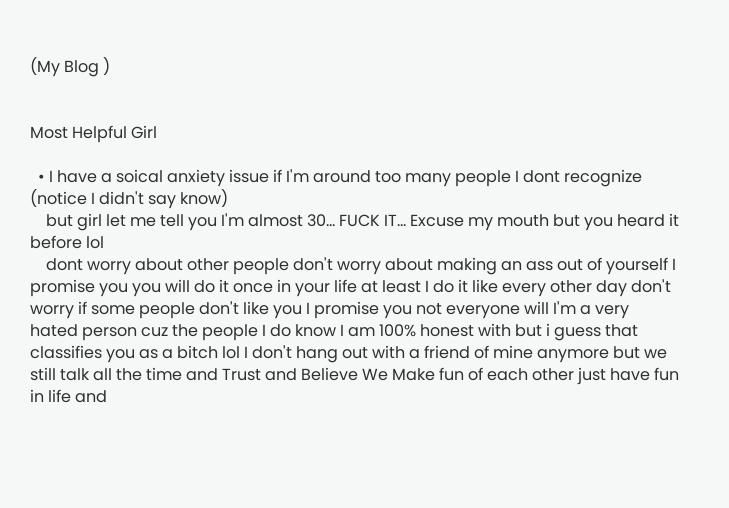(My Blog )


Most Helpful Girl

  • I have a soical anxiety issue if I'm around too many people I dont recognize (notice I didn't say know)
    but girl let me tell you I'm almost 30... FUCK IT... Excuse my mouth but you heard it before lol
    dont worry about other people don't worry about making an ass out of yourself I promise you you will do it once in your life at least I do it like every other day don't worry if some people don't like you I promise you not everyone will I'm a very hated person cuz the people I do know I am 100% honest with but i guess that classifies you as a bitch lol I don't hang out with a friend of mine anymore but we still talk all the time and Trust and Believe We Make fun of each other just have fun in life and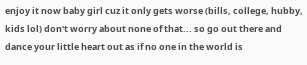enjoy it now baby girl cuz it only gets worse (bills, college, hubby, kids lol) don't worry about none of that... so go out there and dance your little heart out as if no one in the world is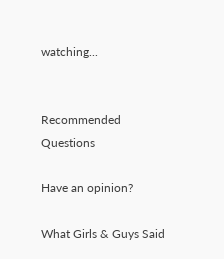watching...


Recommended Questions

Have an opinion?

What Girls & Guys Said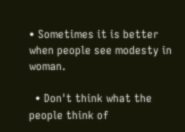• Sometimes it is better when people see modesty in woman.

  • Don't think what the people think of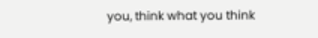you, think what you think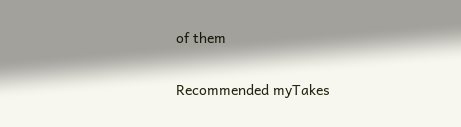of them


Recommended myTakes